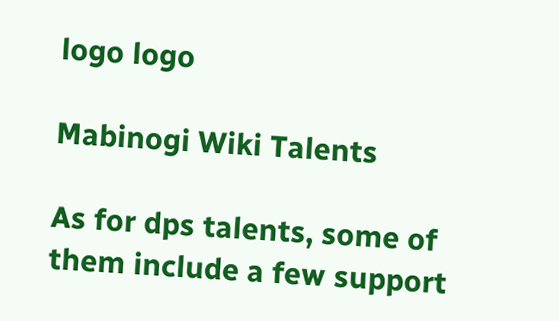logo logo

Mabinogi Wiki Talents

As for dps talents, some of them include a few support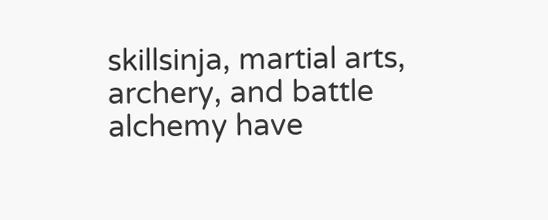skillsinja, martial arts, archery, and battle alchemy have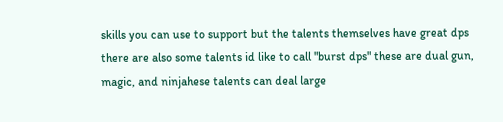skills you can use to support but the talents themselves have great dps there are also some talents id like to call "burst dps" these are dual gun, magic, and ninjahese talents can deal large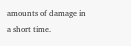amounts of damage in a short time.